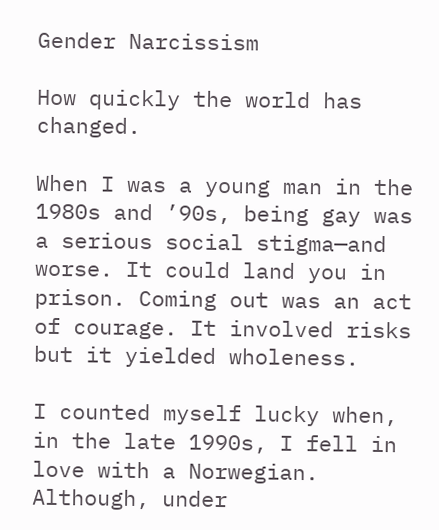Gender Narcissism

How quickly the world has changed.

When I was a young man in the 1980s and ’90s, being gay was a serious social stigma—and worse. It could land you in prison. Coming out was an act of courage. It involved risks but it yielded wholeness.

I counted myself lucky when, in the late 1990s, I fell in love with a Norwegian. Although, under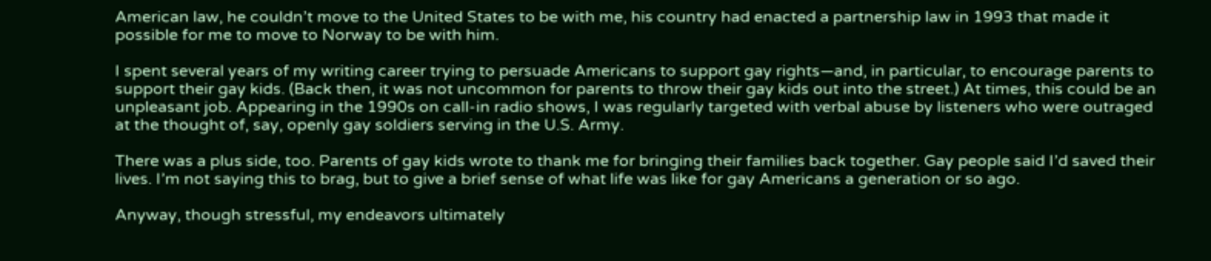American law, he couldn’t move to the United States to be with me, his country had enacted a partnership law in 1993 that made it possible for me to move to Norway to be with him.

I spent several years of my writing career trying to persuade Americans to support gay rights—and, in particular, to encourage parents to support their gay kids. (Back then, it was not uncommon for parents to throw their gay kids out into the street.) At times, this could be an unpleasant job. Appearing in the 1990s on call-in radio shows, I was regularly targeted with verbal abuse by listeners who were outraged at the thought of, say, openly gay soldiers serving in the U.S. Army.

There was a plus side, too. Parents of gay kids wrote to thank me for bringing their families back together. Gay people said I’d saved their lives. I’m not saying this to brag, but to give a brief sense of what life was like for gay Americans a generation or so ago.

Anyway, though stressful, my endeavors ultimately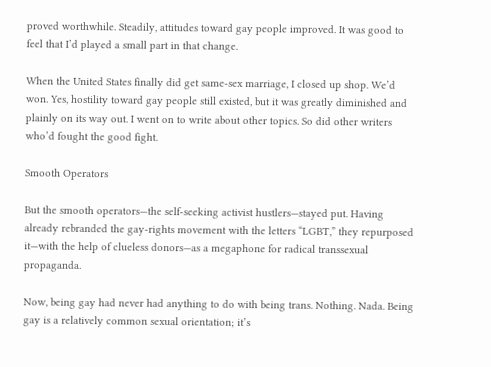proved worthwhile. Steadily, attitudes toward gay people improved. It was good to feel that I’d played a small part in that change.

When the United States finally did get same-sex marriage, I closed up shop. We’d won. Yes, hostility toward gay people still existed, but it was greatly diminished and plainly on its way out. I went on to write about other topics. So did other writers who’d fought the good fight.

Smooth Operators

But the smooth operators—the self-seeking activist hustlers—stayed put. Having already rebranded the gay-rights movement with the letters “LGBT,” they repurposed it—with the help of clueless donors—as a megaphone for radical transsexual propaganda.

Now, being gay had never had anything to do with being trans. Nothing. Nada. Being gay is a relatively common sexual orientation; it’s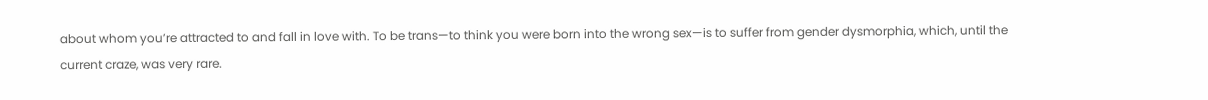about whom you’re attracted to and fall in love with. To be trans—to think you were born into the wrong sex—is to suffer from gender dysmorphia, which, until the current craze, was very rare.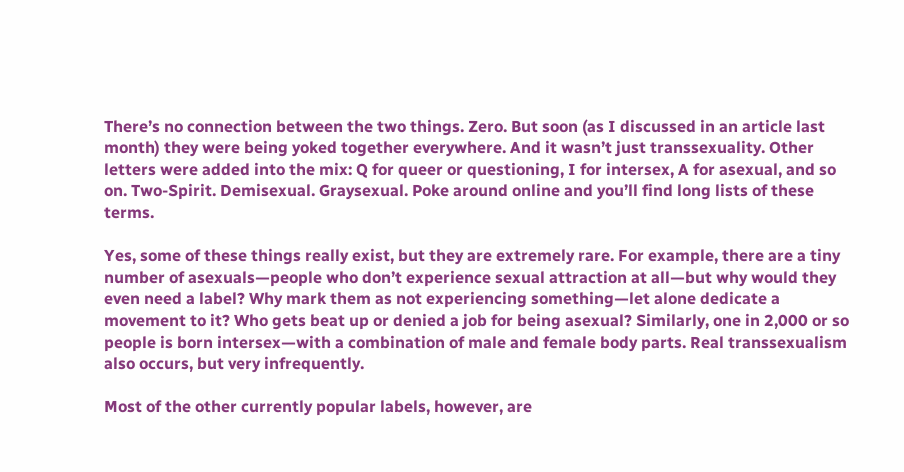There’s no connection between the two things. Zero. But soon (as I discussed in an article last month) they were being yoked together everywhere. And it wasn’t just transsexuality. Other letters were added into the mix: Q for queer or questioning, I for intersex, A for asexual, and so on. Two-Spirit. Demisexual. Graysexual. Poke around online and you’ll find long lists of these terms.

Yes, some of these things really exist, but they are extremely rare. For example, there are a tiny number of asexuals—people who don’t experience sexual attraction at all—but why would they even need a label? Why mark them as not experiencing something—let alone dedicate a movement to it? Who gets beat up or denied a job for being asexual? Similarly, one in 2,000 or so people is born intersex—with a combination of male and female body parts. Real transsexualism also occurs, but very infrequently.

Most of the other currently popular labels, however, are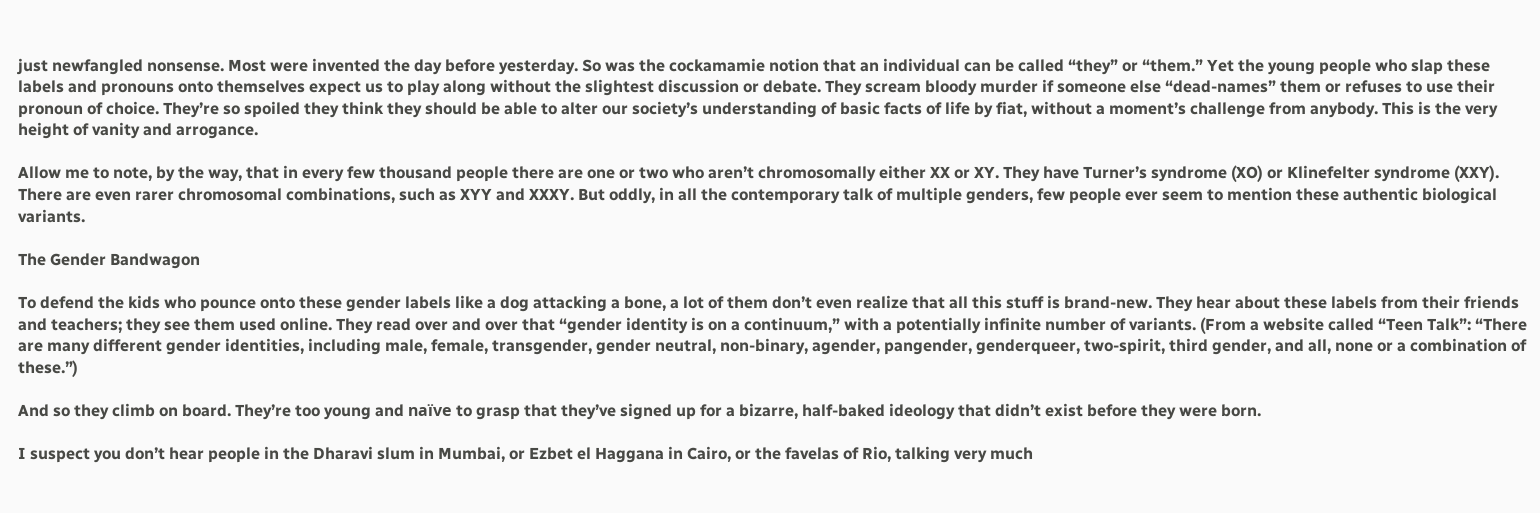just newfangled nonsense. Most were invented the day before yesterday. So was the cockamamie notion that an individual can be called “they” or “them.” Yet the young people who slap these labels and pronouns onto themselves expect us to play along without the slightest discussion or debate. They scream bloody murder if someone else “dead-names” them or refuses to use their pronoun of choice. They’re so spoiled they think they should be able to alter our society’s understanding of basic facts of life by fiat, without a moment’s challenge from anybody. This is the very height of vanity and arrogance.

Allow me to note, by the way, that in every few thousand people there are one or two who aren’t chromosomally either XX or XY. They have Turner’s syndrome (XO) or Klinefelter syndrome (XXY). There are even rarer chromosomal combinations, such as XYY and XXXY. But oddly, in all the contemporary talk of multiple genders, few people ever seem to mention these authentic biological variants.

The Gender Bandwagon

To defend the kids who pounce onto these gender labels like a dog attacking a bone, a lot of them don’t even realize that all this stuff is brand-new. They hear about these labels from their friends and teachers; they see them used online. They read over and over that “gender identity is on a continuum,” with a potentially infinite number of variants. (From a website called “Teen Talk”: “There are many different gender identities, including male, female, transgender, gender neutral, non-binary, agender, pangender, genderqueer, two-spirit, third gender, and all, none or a combination of these.”)

And so they climb on board. They’re too young and naïve to grasp that they’ve signed up for a bizarre, half-baked ideology that didn’t exist before they were born.

I suspect you don’t hear people in the Dharavi slum in Mumbai, or Ezbet el Haggana in Cairo, or the favelas of Rio, talking very much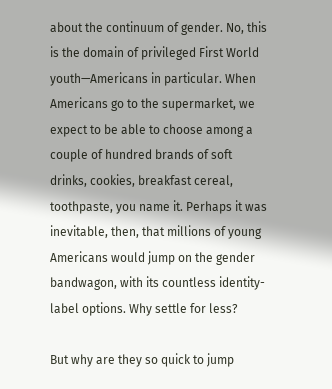about the continuum of gender. No, this is the domain of privileged First World youth—Americans in particular. When Americans go to the supermarket, we expect to be able to choose among a couple of hundred brands of soft drinks, cookies, breakfast cereal, toothpaste, you name it. Perhaps it was inevitable, then, that millions of young Americans would jump on the gender bandwagon, with its countless identity-label options. Why settle for less?

But why are they so quick to jump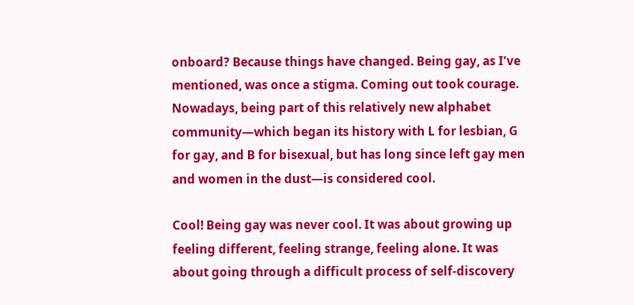onboard? Because things have changed. Being gay, as I’ve mentioned, was once a stigma. Coming out took courage. Nowadays, being part of this relatively new alphabet community—which began its history with L for lesbian, G for gay, and B for bisexual, but has long since left gay men and women in the dust—is considered cool.

Cool! Being gay was never cool. It was about growing up feeling different, feeling strange, feeling alone. It was about going through a difficult process of self-discovery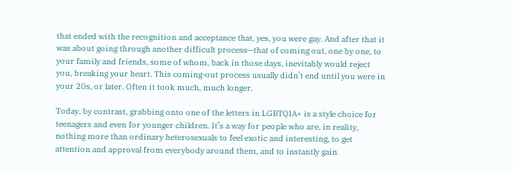that ended with the recognition and acceptance that, yes, you were gay. And after that it was about going through another difficult process—that of coming out, one by one, to your family and friends, some of whom, back in those days, inevitably would reject you, breaking your heart. This coming-out process usually didn’t end until you were in your 20s, or later. Often it took much, much longer.

Today, by contrast, grabbing onto one of the letters in LGBTQIA+ is a style choice for teenagers and even for younger children. It’s a way for people who are, in reality, nothing more than ordinary heterosexuals to feel exotic and interesting, to get attention and approval from everybody around them, and to instantly gain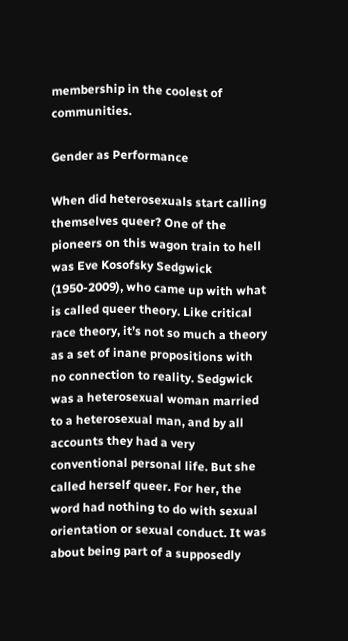membership in the coolest of communities.

Gender as Performance

When did heterosexuals start calling themselves queer? One of the pioneers on this wagon train to hell was Eve Kosofsky Sedgwick (1950-2009), who came up with what is called queer theory. Like critical race theory, it’s not so much a theory as a set of inane propositions with no connection to reality. Sedgwick was a heterosexual woman married to a heterosexual man, and by all accounts they had a very conventional personal life. But she called herself queer. For her, the word had nothing to do with sexual orientation or sexual conduct. It was about being part of a supposedly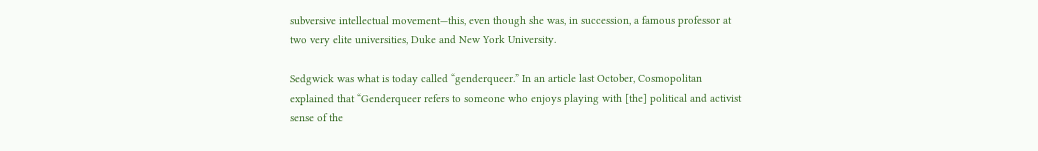subversive intellectual movement—this, even though she was, in succession, a famous professor at two very elite universities, Duke and New York University.

Sedgwick was what is today called “genderqueer.” In an article last October, Cosmopolitan explained that “Genderqueer refers to someone who enjoys playing with [the] political and activist sense of the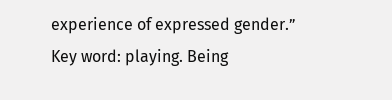experience of expressed gender.” Key word: playing. Being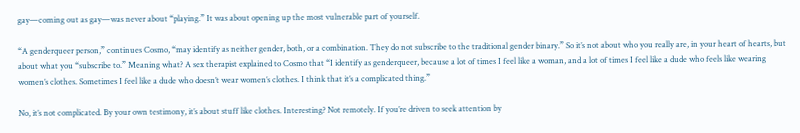gay—coming out as gay—was never about “playing.” It was about opening up the most vulnerable part of yourself.

“A genderqueer person,” continues Cosmo, “may identify as neither gender, both, or a combination. They do not subscribe to the traditional gender binary.” So it’s not about who you really are, in your heart of hearts, but about what you “subscribe to.” Meaning what? A sex therapist explained to Cosmo that “I identify as genderqueer, because a lot of times I feel like a woman, and a lot of times I feel like a dude who feels like wearing women’s clothes. Sometimes I feel like a dude who doesn’t wear women’s clothes. I think that it’s a complicated thing.”

No, it’s not complicated. By your own testimony, it’s about stuff like clothes. Interesting? Not remotely. If you’re driven to seek attention by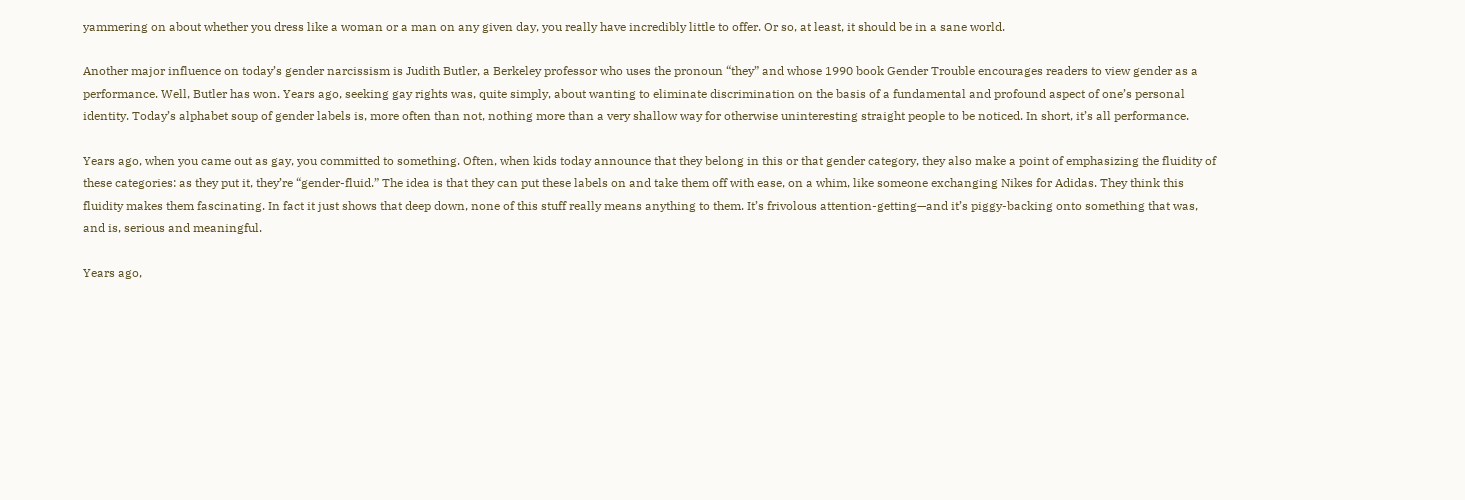yammering on about whether you dress like a woman or a man on any given day, you really have incredibly little to offer. Or so, at least, it should be in a sane world.

Another major influence on today’s gender narcissism is Judith Butler, a Berkeley professor who uses the pronoun “they” and whose 1990 book Gender Trouble encourages readers to view gender as a performance. Well, Butler has won. Years ago, seeking gay rights was, quite simply, about wanting to eliminate discrimination on the basis of a fundamental and profound aspect of one’s personal identity. Today’s alphabet soup of gender labels is, more often than not, nothing more than a very shallow way for otherwise uninteresting straight people to be noticed. In short, it’s all performance.

Years ago, when you came out as gay, you committed to something. Often, when kids today announce that they belong in this or that gender category, they also make a point of emphasizing the fluidity of these categories: as they put it, they’re “gender-fluid.” The idea is that they can put these labels on and take them off with ease, on a whim, like someone exchanging Nikes for Adidas. They think this fluidity makes them fascinating. In fact it just shows that deep down, none of this stuff really means anything to them. It’s frivolous attention-getting—and it’s piggy-backing onto something that was, and is, serious and meaningful.

Years ago,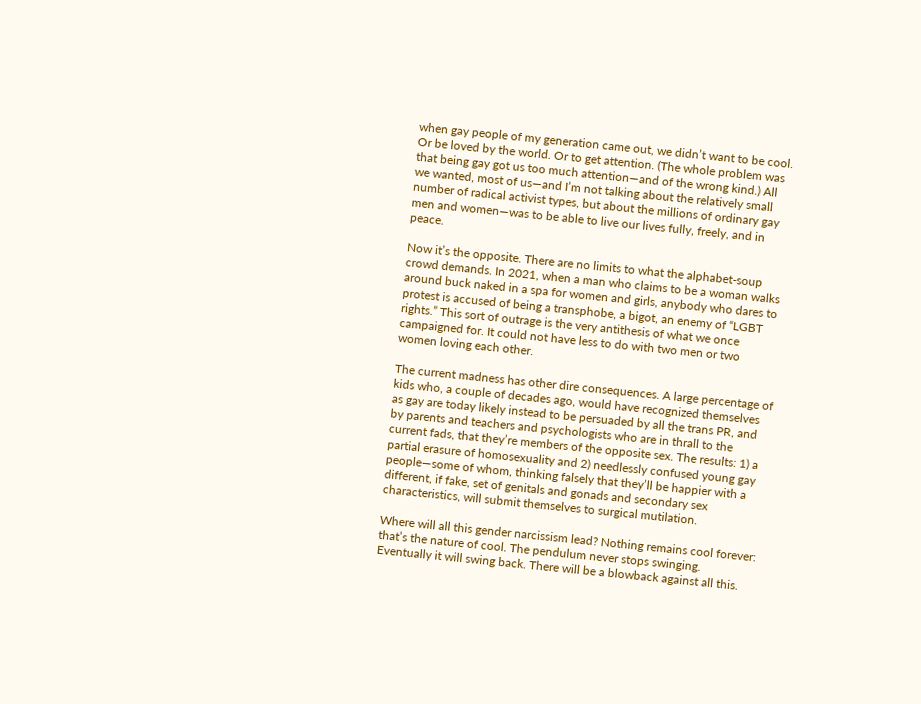when gay people of my generation came out, we didn’t want to be cool. Or be loved by the world. Or to get attention. (The whole problem was that being gay got us too much attention—and of the wrong kind.) All we wanted, most of us—and I’m not talking about the relatively small number of radical activist types, but about the millions of ordinary gay men and women—was to be able to live our lives fully, freely, and in peace.

Now it’s the opposite. There are no limits to what the alphabet-soup crowd demands. In 2021, when a man who claims to be a woman walks around buck naked in a spa for women and girls, anybody who dares to protest is accused of being a transphobe, a bigot, an enemy of “LGBT rights.” This sort of outrage is the very antithesis of what we once campaigned for. It could not have less to do with two men or two women loving each other.

The current madness has other dire consequences. A large percentage of kids who, a couple of decades ago, would have recognized themselves as gay are today likely instead to be persuaded by all the trans PR, and by parents and teachers and psychologists who are in thrall to the current fads, that they’re members of the opposite sex. The results: 1) a partial erasure of homosexuality and 2) needlessly confused young gay people—some of whom, thinking falsely that they’ll be happier with a different, if fake, set of genitals and gonads and secondary sex characteristics, will submit themselves to surgical mutilation.

Where will all this gender narcissism lead? Nothing remains cool forever: that’s the nature of cool. The pendulum never stops swinging. Eventually it will swing back. There will be a blowback against all this.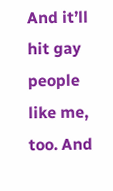And it’ll hit gay people like me, too. And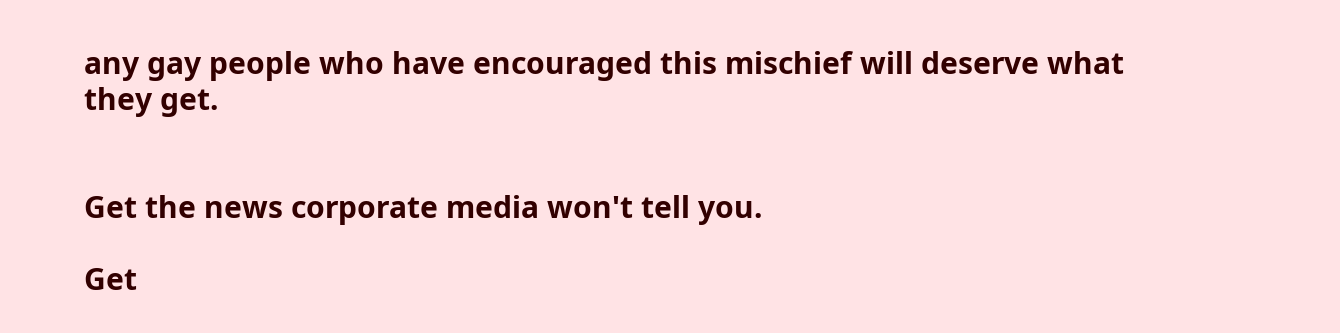any gay people who have encouraged this mischief will deserve what they get.


Get the news corporate media won't tell you.

Get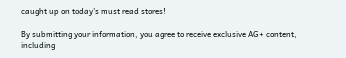caught up on today's must read stores!

By submitting your information, you agree to receive exclusive AG+ content, including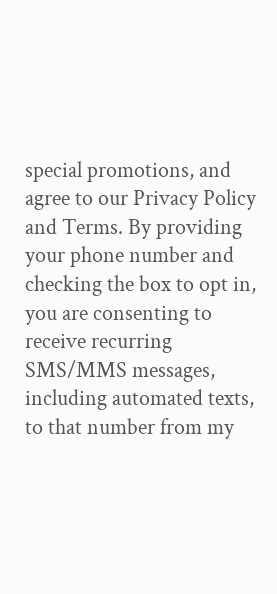special promotions, and agree to our Privacy Policy and Terms. By providing your phone number and checking the box to opt in, you are consenting to receive recurring SMS/MMS messages, including automated texts, to that number from my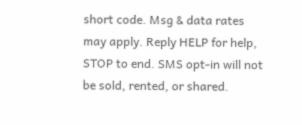short code. Msg & data rates may apply. Reply HELP for help, STOP to end. SMS opt-in will not be sold, rented, or shared.